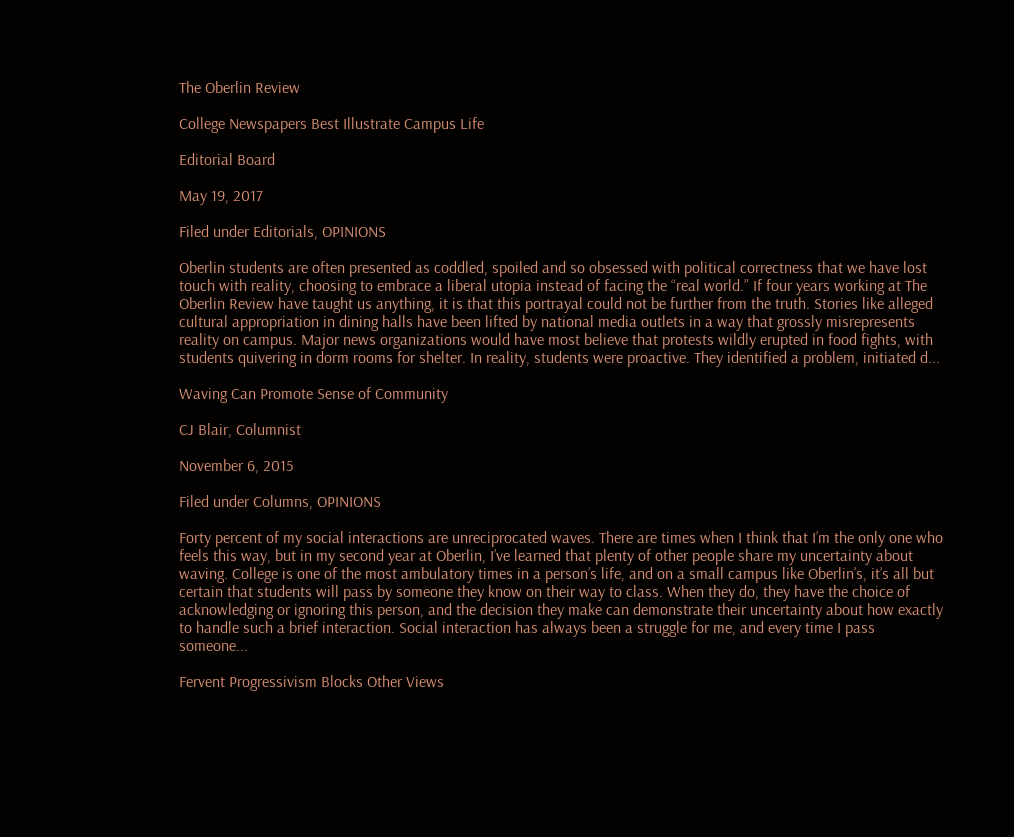The Oberlin Review

College Newspapers Best Illustrate Campus Life

Editorial Board

May 19, 2017

Filed under Editorials, OPINIONS

Oberlin students are often presented as coddled, spoiled and so obsessed with political correctness that we have lost touch with reality, choosing to embrace a liberal utopia instead of facing the “real world.” If four years working at The Oberlin Review have taught us anything, it is that this portrayal could not be further from the truth. Stories like alleged cultural appropriation in dining halls have been lifted by national media outlets in a way that grossly misrepresents reality on campus. Major news organizations would have most believe that protests wildly erupted in food fights, with students quivering in dorm rooms for shelter. In reality, students were proactive. They identified a problem, initiated d...

Waving Can Promote Sense of Community

CJ Blair, Columnist

November 6, 2015

Filed under Columns, OPINIONS

Forty percent of my social interactions are unreciprocated waves. There are times when I think that I’m the only one who feels this way, but in my second year at Oberlin, I’ve learned that plenty of other people share my uncertainty about waving. College is one of the most ambulatory times in a person’s life, and on a small campus like Oberlin’s, it’s all but certain that students will pass by someone they know on their way to class. When they do, they have the choice of acknowledging or ignoring this person, and the decision they make can demonstrate their uncertainty about how exactly to handle such a brief interaction. Social interaction has always been a struggle for me, and every time I pass someone...

Fervent Progressivism Blocks Other Views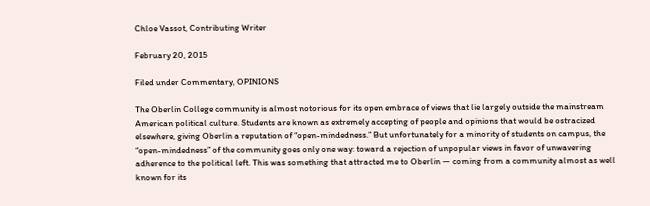Chloe Vassot, Contributing Writer

February 20, 2015

Filed under Commentary, OPINIONS

The Oberlin College community is almost notorious for its open embrace of views that lie largely outside the mainstream American political culture. Students are known as extremely accepting of people and opinions that would be ostracized elsewhere, giving Oberlin a reputation of “open-mindedness.” But unfortunately for a minority of students on campus, the “open-mindedness” of the community goes only one way: toward a rejection of unpopular views in favor of unwavering adherence to the political left. This was something that attracted me to Oberlin — coming from a community almost as well known for its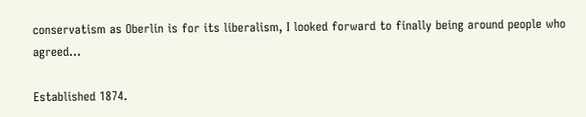conservatism as Oberlin is for its liberalism, I looked forward to finally being around people who agreed...

Established 1874.